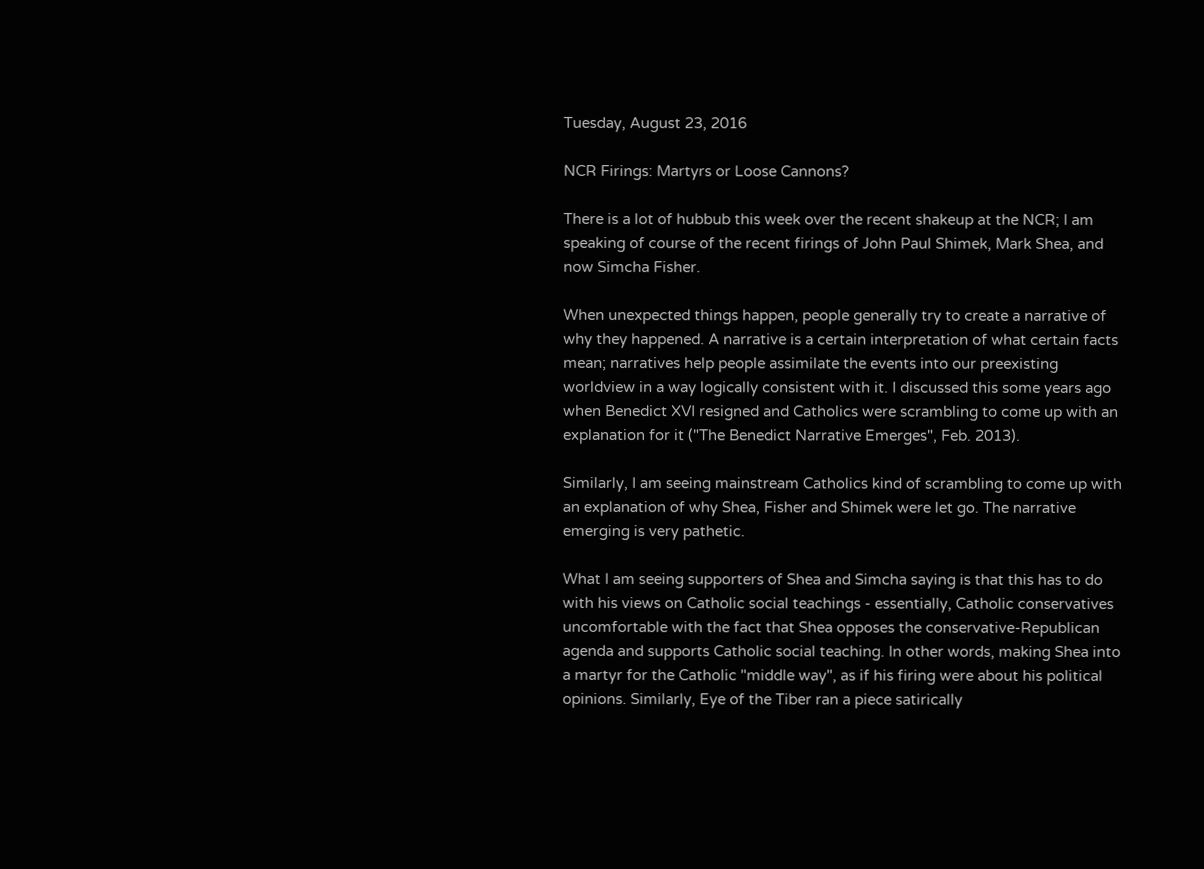Tuesday, August 23, 2016

NCR Firings: Martyrs or Loose Cannons?

There is a lot of hubbub this week over the recent shakeup at the NCR; I am speaking of course of the recent firings of John Paul Shimek, Mark Shea, and now Simcha Fisher.

When unexpected things happen, people generally try to create a narrative of why they happened. A narrative is a certain interpretation of what certain facts mean; narratives help people assimilate the events into our preexisting worldview in a way logically consistent with it. I discussed this some years ago when Benedict XVI resigned and Catholics were scrambling to come up with an explanation for it ("The Benedict Narrative Emerges", Feb. 2013).

Similarly, I am seeing mainstream Catholics kind of scrambling to come up with an explanation of why Shea, Fisher and Shimek were let go. The narrative emerging is very pathetic.

What I am seeing supporters of Shea and Simcha saying is that this has to do with his views on Catholic social teachings - essentially, Catholic conservatives uncomfortable with the fact that Shea opposes the conservative-Republican agenda and supports Catholic social teaching. In other words, making Shea into a martyr for the Catholic "middle way", as if his firing were about his political opinions. Similarly, Eye of the Tiber ran a piece satirically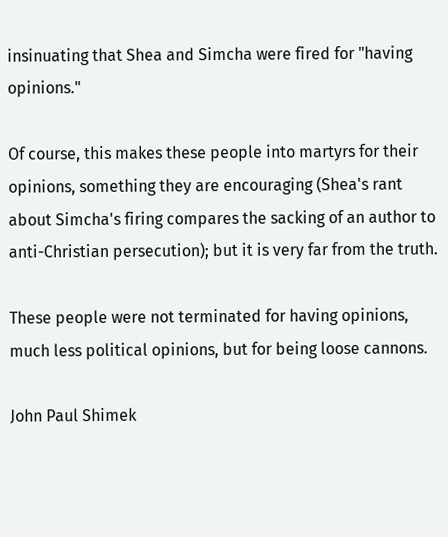insinuating that Shea and Simcha were fired for "having opinions."

Of course, this makes these people into martyrs for their opinions, something they are encouraging (Shea's rant about Simcha's firing compares the sacking of an author to anti-Christian persecution); but it is very far from the truth.

These people were not terminated for having opinions, much less political opinions, but for being loose cannons.

John Paul Shimek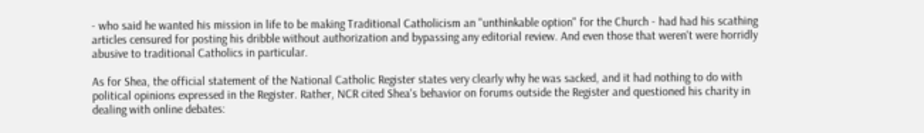- who said he wanted his mission in life to be making Traditional Catholicism an "unthinkable option" for the Church - had had his scathing articles censured for posting his dribble without authorization and bypassing any editorial review. And even those that weren't were horridly abusive to traditional Catholics in particular.

As for Shea, the official statement of the National Catholic Register states very clearly why he was sacked, and it had nothing to do with political opinions expressed in the Register. Rather, NCR cited Shea's behavior on forums outside the Register and questioned his charity in dealing with online debates: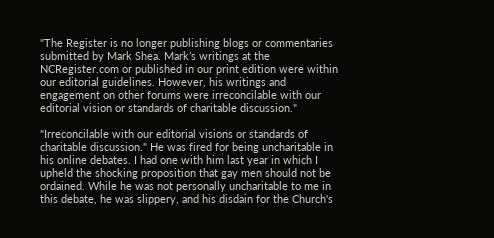"The Register is no longer publishing blogs or commentaries submitted by Mark Shea. Mark’s writings at the NCRegister.com or published in our print edition were within our editorial guidelines. However, his writings and engagement on other forums were irreconcilable with our editorial vision or standards of charitable discussion."

"Irreconcilable with our editorial visions or standards of charitable discussion." He was fired for being uncharitable in his online debates. I had one with him last year in which I upheld the shocking proposition that gay men should not be ordained. While he was not personally uncharitable to me in this debate, he was slippery, and his disdain for the Church's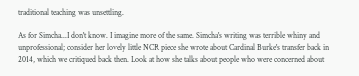traditional teaching was unsettling.

As for Simcha...I don't know. I imagine more of the same. Simcha's writing was terrible whiny and unprofessional; consider her lovely little NCR piece she wrote about Cardinal Burke's transfer back in 2014, which we critiqued back then. Look at how she talks about people who were concerned about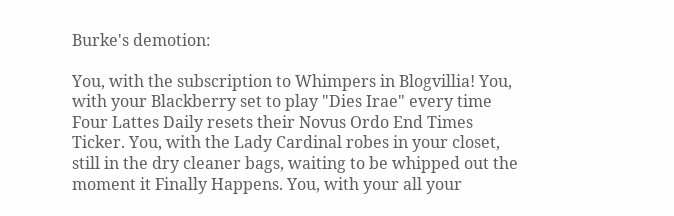Burke's demotion:

You, with the subscription to Whimpers in Blogvillia! You, with your Blackberry set to play "Dies Irae" every time Four Lattes Daily resets their Novus Ordo End Times Ticker. You, with the Lady Cardinal robes in your closet, still in the dry cleaner bags, waiting to be whipped out the moment it Finally Happens. You, with your all your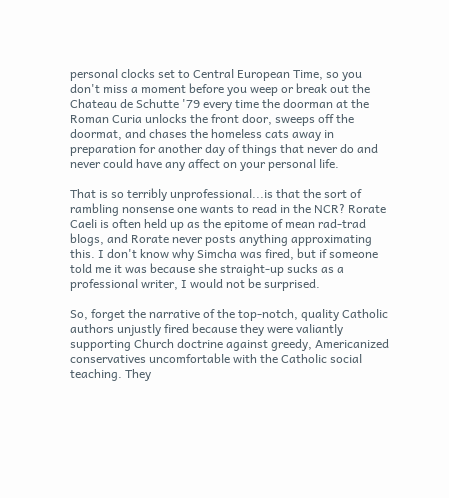personal clocks set to Central European Time, so you don't miss a moment before you weep or break out the Chateau de Schutte '79 every time the doorman at the Roman Curia unlocks the front door, sweeps off the doormat, and chases the homeless cats away in preparation for another day of things that never do and never could have any affect on your personal life.

That is so terribly unprofessional...is that the sort of rambling nonsense one wants to read in the NCR? Rorate Caeli is often held up as the epitome of mean rad-trad blogs, and Rorate never posts anything approximating this. I don't know why Simcha was fired, but if someone told me it was because she straight-up sucks as a professional writer, I would not be surprised.

So, forget the narrative of the top-notch, quality Catholic authors unjustly fired because they were valiantly supporting Church doctrine against greedy, Americanized conservatives uncomfortable with the Catholic social teaching. They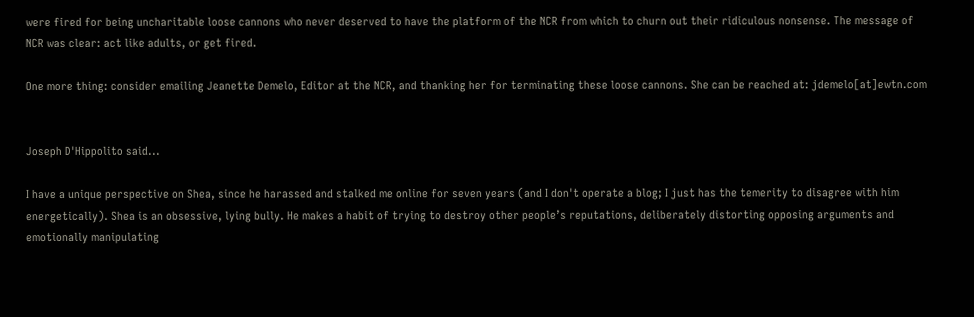were fired for being uncharitable loose cannons who never deserved to have the platform of the NCR from which to churn out their ridiculous nonsense. The message of NCR was clear: act like adults, or get fired.

One more thing: consider emailing Jeanette Demelo, Editor at the NCR, and thanking her for terminating these loose cannons. She can be reached at: jdemelo[at]ewtn.com


Joseph D'Hippolito said...

I have a unique perspective on Shea, since he harassed and stalked me online for seven years (and I don't operate a blog; I just has the temerity to disagree with him energetically). Shea is an obsessive, lying bully. He makes a habit of trying to destroy other people’s reputations, deliberately distorting opposing arguments and emotionally manipulating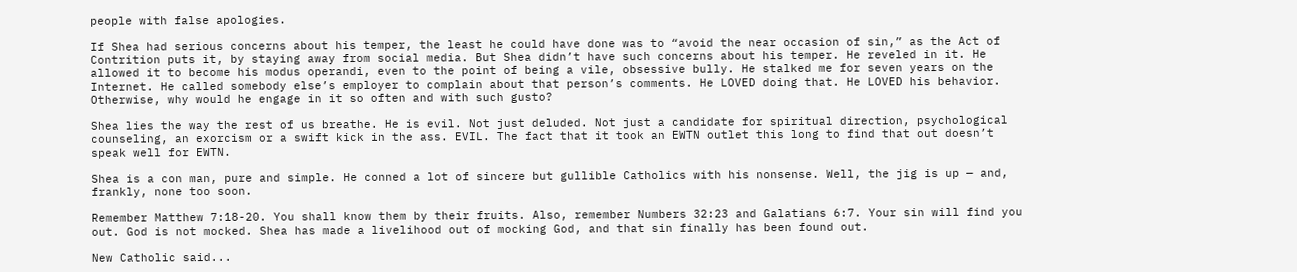people with false apologies.

If Shea had serious concerns about his temper, the least he could have done was to “avoid the near occasion of sin,” as the Act of Contrition puts it, by staying away from social media. But Shea didn’t have such concerns about his temper. He reveled in it. He allowed it to become his modus operandi, even to the point of being a vile, obsessive bully. He stalked me for seven years on the Internet. He called somebody else’s employer to complain about that person’s comments. He LOVED doing that. He LOVED his behavior. Otherwise, why would he engage in it so often and with such gusto?

Shea lies the way the rest of us breathe. He is evil. Not just deluded. Not just a candidate for spiritual direction, psychological counseling, an exorcism or a swift kick in the ass. EVIL. The fact that it took an EWTN outlet this long to find that out doesn’t speak well for EWTN.

Shea is a con man, pure and simple. He conned a lot of sincere but gullible Catholics with his nonsense. Well, the jig is up — and, frankly, none too soon.

Remember Matthew 7:18-20. You shall know them by their fruits. Also, remember Numbers 32:23 and Galatians 6:7. Your sin will find you out. God is not mocked. Shea has made a livelihood out of mocking God, and that sin finally has been found out.

New Catholic said...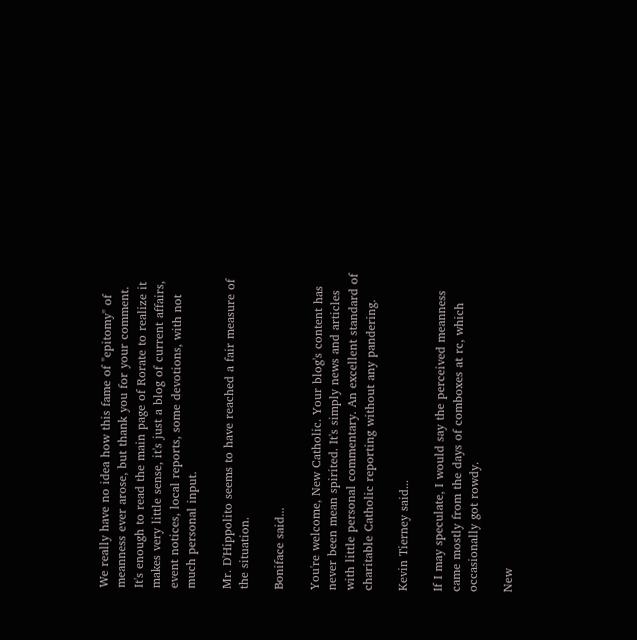We really have no idea how this fame of "epitomy" of meanness ever arose, but thank you for your comment. It's enough to read the main page of Rorate to realize it makes very little sense, it's just a blog of current affairs, event notices, local reports, some devotions, with not much personal input.

Mr. D'Hippolito seems to have reached a fair measure of the situation.

Boniface said...

You're welcome, New Catholic. Your blog's content has never been mean spirited. It's simply news and articles with little personal commentary. An excellent standard of charitable Catholic reporting without any pandering.

Kevin Tierney said...

If I may speculate, I would say the perceived meanness came mostly from the days of comboxes at rc, which occasionally got rowdy.

New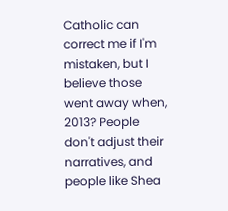Catholic can correct me if I'm mistaken, but I believe those went away when, 2013? People don't adjust their narratives, and people like Shea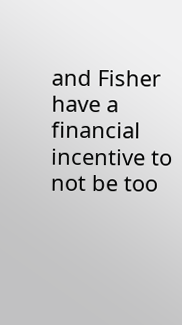and Fisher have a financial incentive to not be too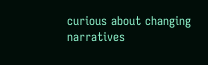curious about changing narratives